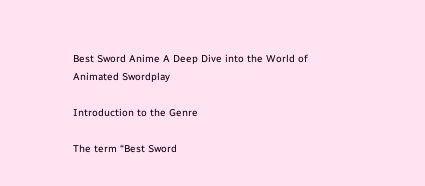Best Sword Anime A Deep Dive into the World of Animated Swordplay

Introduction to the Genre

The term “Best Sword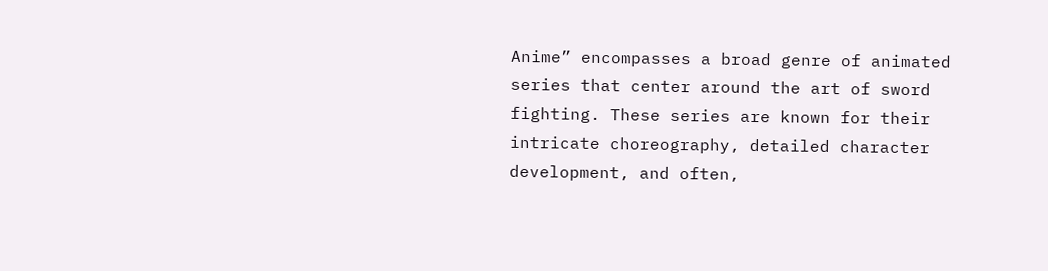Anime” encompasses a broad genre of animated series that center around the art of sword fighting. These series are known for their intricate choreography, detailed character development, and often,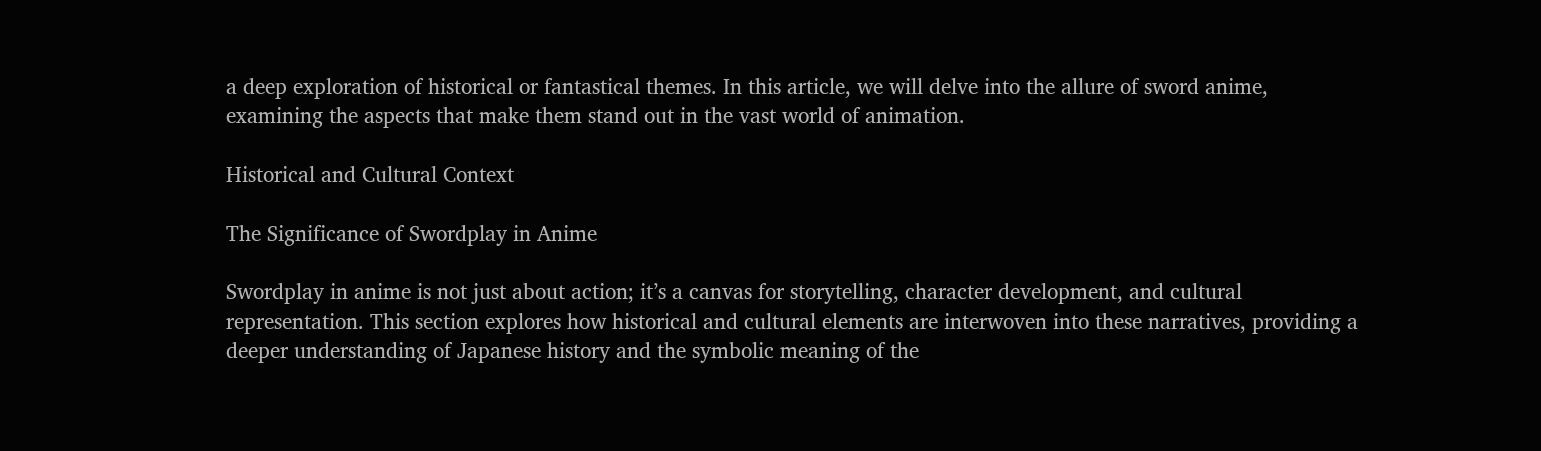a deep exploration of historical or fantastical themes. In this article, we will delve into the allure of sword anime, examining the aspects that make them stand out in the vast world of animation.

Historical and Cultural Context

The Significance of Swordplay in Anime

Swordplay in anime is not just about action; it’s a canvas for storytelling, character development, and cultural representation. This section explores how historical and cultural elements are interwoven into these narratives, providing a deeper understanding of Japanese history and the symbolic meaning of the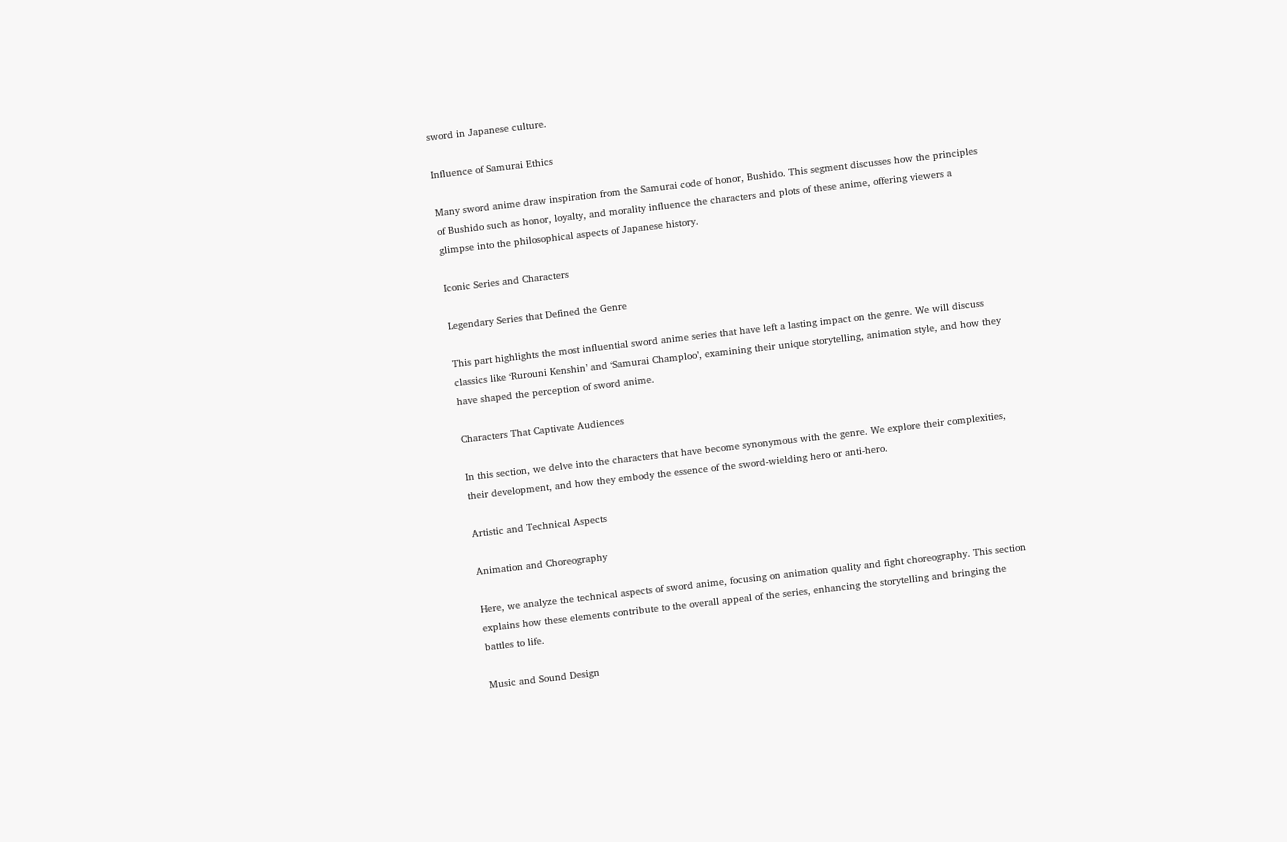sword in Japanese culture.

Influence of Samurai Ethics

Many sword anime draw inspiration from the Samurai code of honor, Bushido. This segment discusses how the principles of Bushido such as honor, loyalty, and morality influence the characters and plots of these anime, offering viewers a glimpse into the philosophical aspects of Japanese history.

Iconic Series and Characters

Legendary Series that Defined the Genre

This part highlights the most influential sword anime series that have left a lasting impact on the genre. We will discuss classics like ‘Rurouni Kenshin’ and ‘Samurai Champloo’, examining their unique storytelling, animation style, and how they have shaped the perception of sword anime.

Characters That Captivate Audiences

In this section, we delve into the characters that have become synonymous with the genre. We explore their complexities, their development, and how they embody the essence of the sword-wielding hero or anti-hero.

Artistic and Technical Aspects

Animation and Choreography

Here, we analyze the technical aspects of sword anime, focusing on animation quality and fight choreography. This section explains how these elements contribute to the overall appeal of the series, enhancing the storytelling and bringing the battles to life.

Music and Sound Design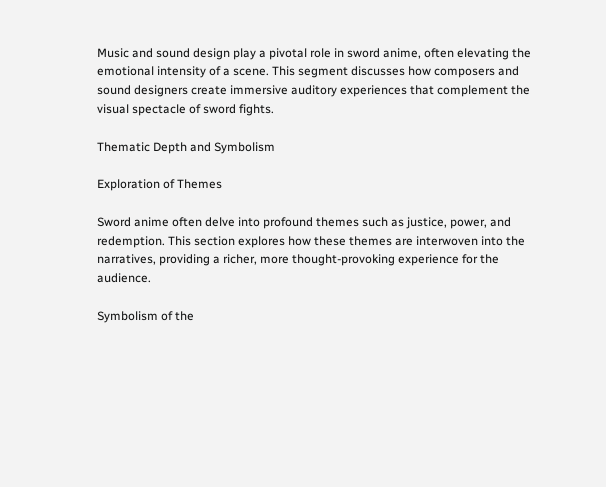Music and sound design play a pivotal role in sword anime, often elevating the emotional intensity of a scene. This segment discusses how composers and sound designers create immersive auditory experiences that complement the visual spectacle of sword fights.

Thematic Depth and Symbolism

Exploration of Themes

Sword anime often delve into profound themes such as justice, power, and redemption. This section explores how these themes are interwoven into the narratives, providing a richer, more thought-provoking experience for the audience.

Symbolism of the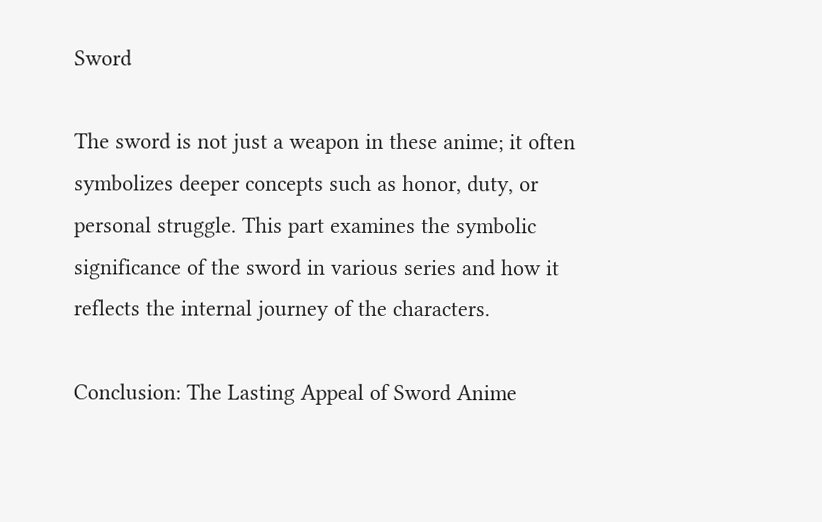Sword

The sword is not just a weapon in these anime; it often symbolizes deeper concepts such as honor, duty, or personal struggle. This part examines the symbolic significance of the sword in various series and how it reflects the internal journey of the characters.

Conclusion: The Lasting Appeal of Sword Anime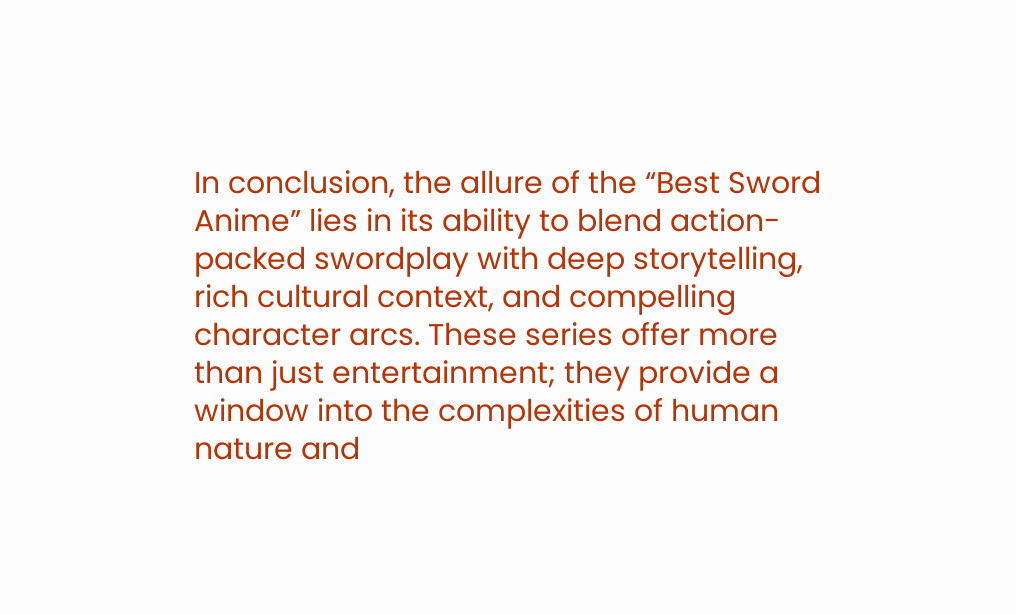In conclusion, the allure of the “Best Sword Anime” lies in its ability to blend action-packed swordplay with deep storytelling, rich cultural context, and compelling character arcs. These series offer more than just entertainment; they provide a window into the complexities of human nature and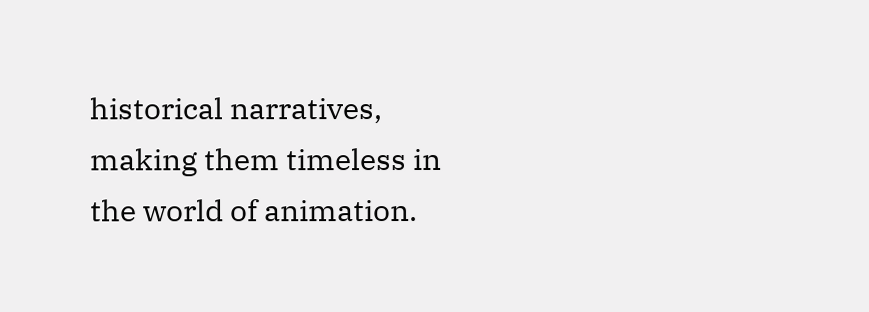historical narratives, making them timeless in the world of animation.